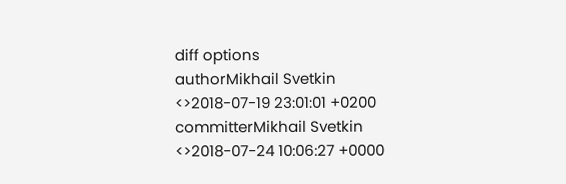diff options
authorMikhail Svetkin <>2018-07-19 23:01:01 +0200
committerMikhail Svetkin <>2018-07-24 10:06:27 +0000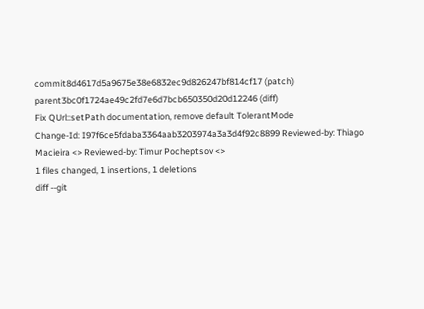commit8d4617d5a9675e38e6832ec9d826247bf814cf17 (patch)
parent3bc0f1724ae49c2fd7e6d7bcb650350d20d12246 (diff)
Fix QUrl::setPath documentation, remove default TolerantMode
Change-Id: I97f6ce5fdaba3364aab3203974a3a3d4f92c8899 Reviewed-by: Thiago Macieira <> Reviewed-by: Timur Pocheptsov <>
1 files changed, 1 insertions, 1 deletions
diff --git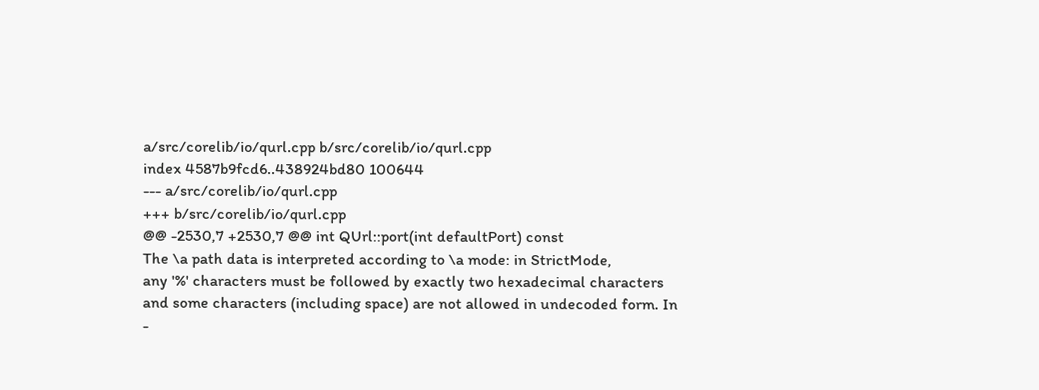a/src/corelib/io/qurl.cpp b/src/corelib/io/qurl.cpp
index 4587b9fcd6..438924bd80 100644
--- a/src/corelib/io/qurl.cpp
+++ b/src/corelib/io/qurl.cpp
@@ -2530,7 +2530,7 @@ int QUrl::port(int defaultPort) const
The \a path data is interpreted according to \a mode: in StrictMode,
any '%' characters must be followed by exactly two hexadecimal characters
and some characters (including space) are not allowed in undecoded form. In
-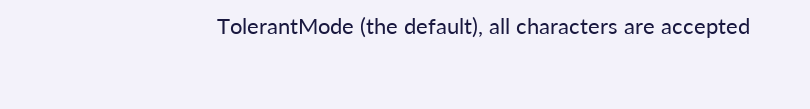TolerantMode (the default), all characters are accepted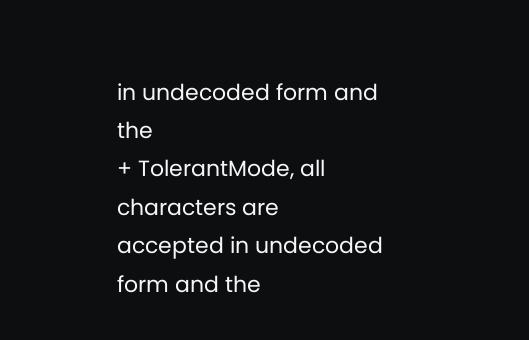in undecoded form and the
+ TolerantMode, all characters are accepted in undecoded form and the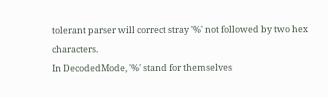tolerant parser will correct stray '%' not followed by two hex characters.
In DecodedMode, '%' stand for themselves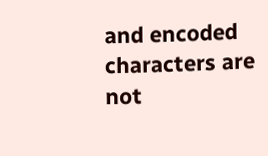and encoded characters are not